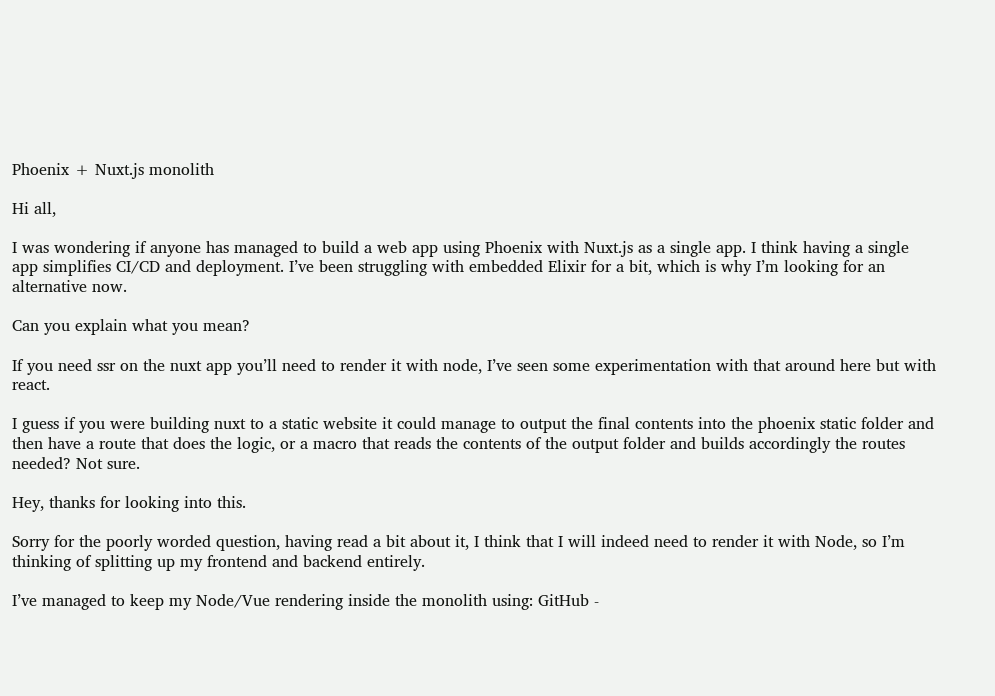Phoenix + Nuxt.js monolith

Hi all,

I was wondering if anyone has managed to build a web app using Phoenix with Nuxt.js as a single app. I think having a single app simplifies CI/CD and deployment. I’ve been struggling with embedded Elixir for a bit, which is why I’m looking for an alternative now.

Can you explain what you mean?

If you need ssr on the nuxt app you’ll need to render it with node, I’ve seen some experimentation with that around here but with react.

I guess if you were building nuxt to a static website it could manage to output the final contents into the phoenix static folder and then have a route that does the logic, or a macro that reads the contents of the output folder and builds accordingly the routes needed? Not sure.

Hey, thanks for looking into this.

Sorry for the poorly worded question, having read a bit about it, I think that I will indeed need to render it with Node, so I’m thinking of splitting up my frontend and backend entirely.

I’ve managed to keep my Node/Vue rendering inside the monolith using: GitHub -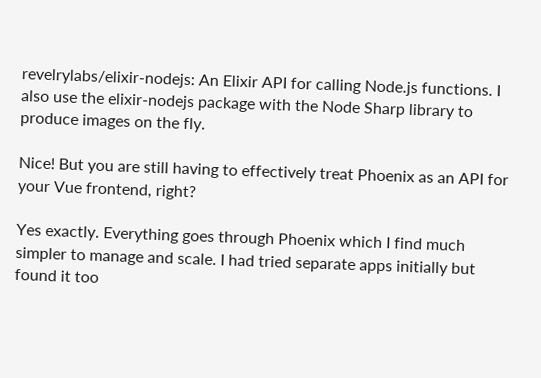revelrylabs/elixir-nodejs: An Elixir API for calling Node.js functions. I also use the elixir-nodejs package with the Node Sharp library to produce images on the fly.

Nice! But you are still having to effectively treat Phoenix as an API for your Vue frontend, right?

Yes exactly. Everything goes through Phoenix which I find much simpler to manage and scale. I had tried separate apps initially but found it too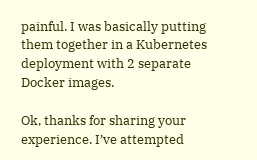painful. I was basically putting them together in a Kubernetes deployment with 2 separate Docker images.

Ok, thanks for sharing your experience. I’ve attempted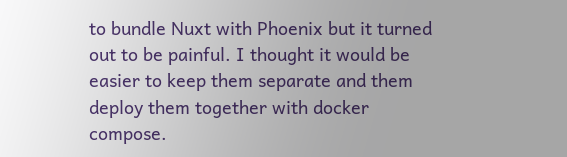to bundle Nuxt with Phoenix but it turned out to be painful. I thought it would be easier to keep them separate and them deploy them together with docker compose.